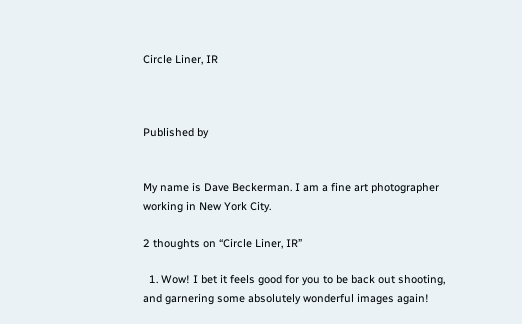Circle Liner, IR



Published by


My name is Dave Beckerman. I am a fine art photographer working in New York City.

2 thoughts on “Circle Liner, IR”

  1. Wow! I bet it feels good for you to be back out shooting, and garnering some absolutely wonderful images again!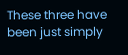These three have been just simply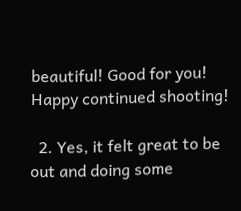beautiful! Good for you! Happy continued shooting!

  2. Yes, it felt great to be out and doing some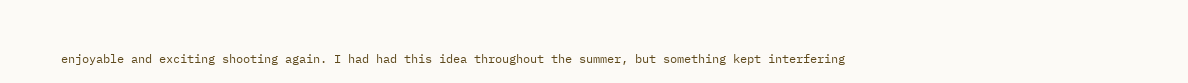enjoyable and exciting shooting again. I had had this idea throughout the summer, but something kept interfering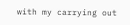with my carrying out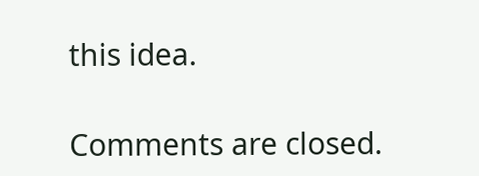this idea.

Comments are closed.